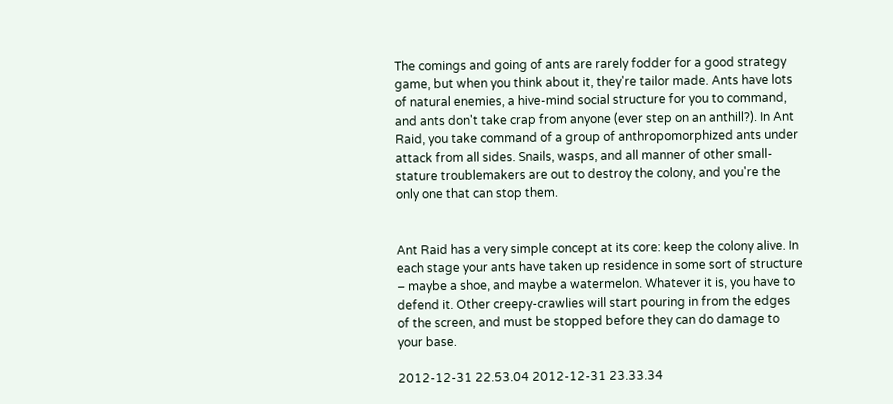The comings and going of ants are rarely fodder for a good strategy game, but when you think about it, they're tailor made. Ants have lots of natural enemies, a hive-mind social structure for you to command, and ants don't take crap from anyone (ever step on an anthill?). In Ant Raid, you take command of a group of anthropomorphized ants under attack from all sides. Snails, wasps, and all manner of other small-stature troublemakers are out to destroy the colony, and you're the only one that can stop them.


Ant Raid has a very simple concept at its core: keep the colony alive. In each stage your ants have taken up residence in some sort of structure – maybe a shoe, and maybe a watermelon. Whatever it is, you have to defend it. Other creepy-crawlies will start pouring in from the edges of the screen, and must be stopped before they can do damage to your base.

2012-12-31 22.53.04 2012-12-31 23.33.34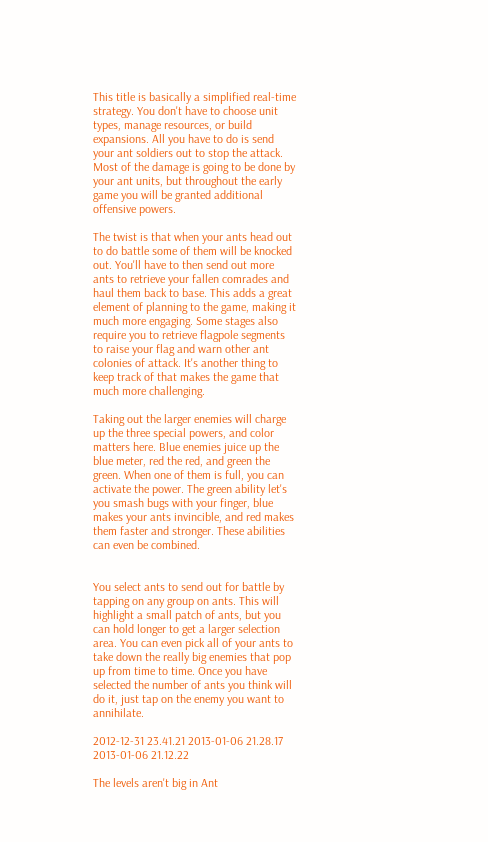This title is basically a simplified real-time strategy. You don't have to choose unit types, manage resources, or build expansions. All you have to do is send your ant soldiers out to stop the attack. Most of the damage is going to be done by your ant units, but throughout the early game you will be granted additional offensive powers.

The twist is that when your ants head out to do battle some of them will be knocked out. You'll have to then send out more ants to retrieve your fallen comrades and haul them back to base. This adds a great element of planning to the game, making it much more engaging. Some stages also require you to retrieve flagpole segments to raise your flag and warn other ant colonies of attack. It's another thing to keep track of that makes the game that much more challenging.

Taking out the larger enemies will charge up the three special powers, and color matters here. Blue enemies juice up the blue meter, red the red, and green the green. When one of them is full, you can activate the power. The green ability let's you smash bugs with your finger, blue makes your ants invincible, and red makes them faster and stronger. These abilities can even be combined.


You select ants to send out for battle by tapping on any group on ants. This will highlight a small patch of ants, but you can hold longer to get a larger selection area. You can even pick all of your ants to take down the really big enemies that pop up from time to time. Once you have selected the number of ants you think will do it, just tap on the enemy you want to annihilate.

2012-12-31 23.41.21 2013-01-06 21.28.17 2013-01-06 21.12.22

The levels aren't big in Ant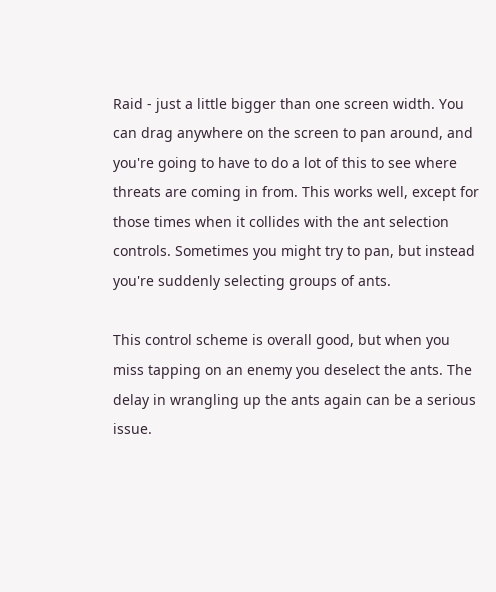Raid - just a little bigger than one screen width. You can drag anywhere on the screen to pan around, and you're going to have to do a lot of this to see where threats are coming in from. This works well, except for those times when it collides with the ant selection controls. Sometimes you might try to pan, but instead you're suddenly selecting groups of ants.

This control scheme is overall good, but when you miss tapping on an enemy you deselect the ants. The delay in wrangling up the ants again can be a serious issue.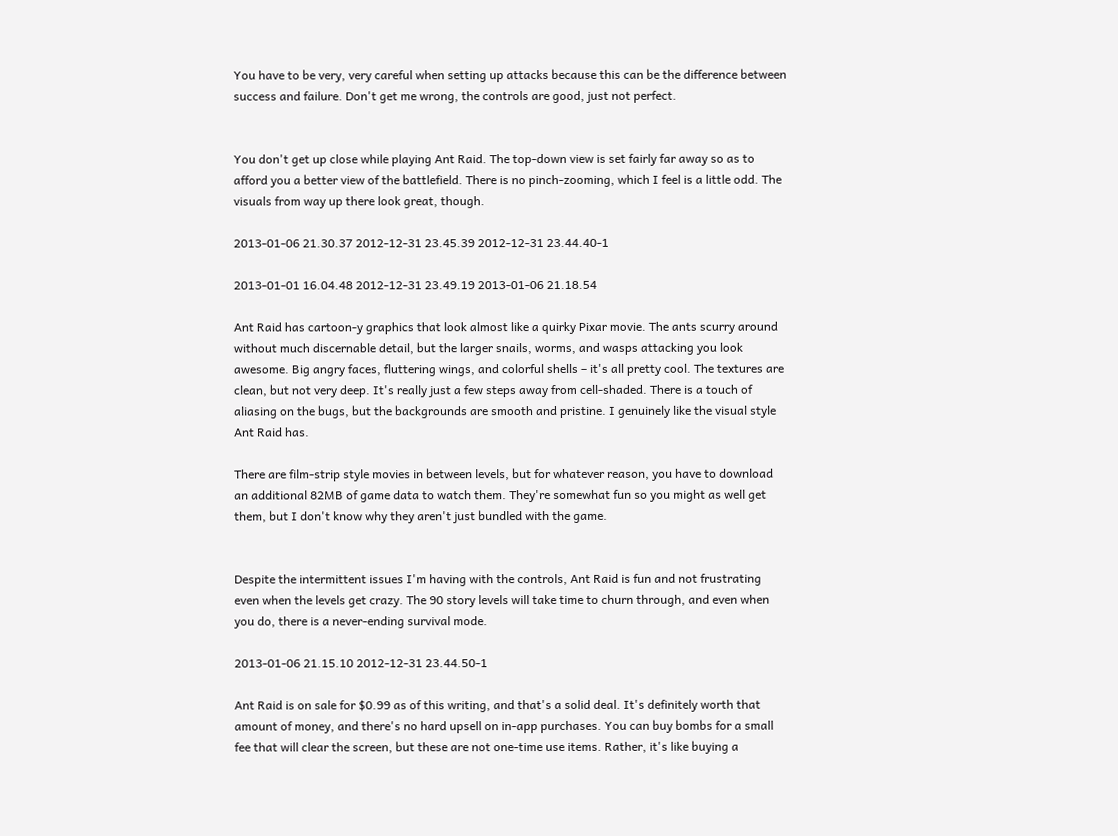You have to be very, very careful when setting up attacks because this can be the difference between success and failure. Don't get me wrong, the controls are good, just not perfect.


You don't get up close while playing Ant Raid. The top-down view is set fairly far away so as to afford you a better view of the battlefield. There is no pinch-zooming, which I feel is a little odd. The visuals from way up there look great, though.

2013-01-06 21.30.37 2012-12-31 23.45.39 2012-12-31 23.44.40-1

2013-01-01 16.04.48 2012-12-31 23.49.19 2013-01-06 21.18.54

Ant Raid has cartoon-y graphics that look almost like a quirky Pixar movie. The ants scurry around without much discernable detail, but the larger snails, worms, and wasps attacking you look awesome. Big angry faces, fluttering wings, and colorful shells – it's all pretty cool. The textures are clean, but not very deep. It's really just a few steps away from cell-shaded. There is a touch of aliasing on the bugs, but the backgrounds are smooth and pristine. I genuinely like the visual style Ant Raid has.

There are film-strip style movies in between levels, but for whatever reason, you have to download an additional 82MB of game data to watch them. They're somewhat fun so you might as well get them, but I don't know why they aren't just bundled with the game.


Despite the intermittent issues I'm having with the controls, Ant Raid is fun and not frustrating even when the levels get crazy. The 90 story levels will take time to churn through, and even when you do, there is a never-ending survival mode.

2013-01-06 21.15.10 2012-12-31 23.44.50-1

Ant Raid is on sale for $0.99 as of this writing, and that's a solid deal. It's definitely worth that amount of money, and there's no hard upsell on in-app purchases. You can buy bombs for a small fee that will clear the screen, but these are not one-time use items. Rather, it's like buying a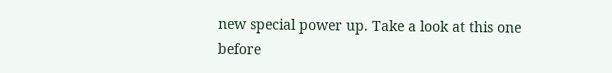new special power up. Take a look at this one before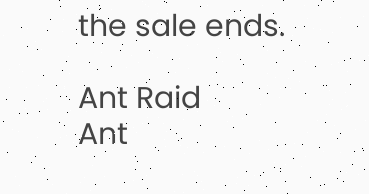the sale ends.

Ant Raid
Ant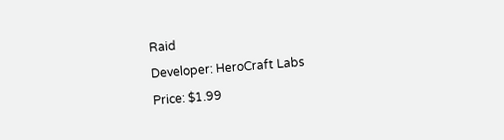Raid
Developer: HeroCraft Labs
Price: $1.99